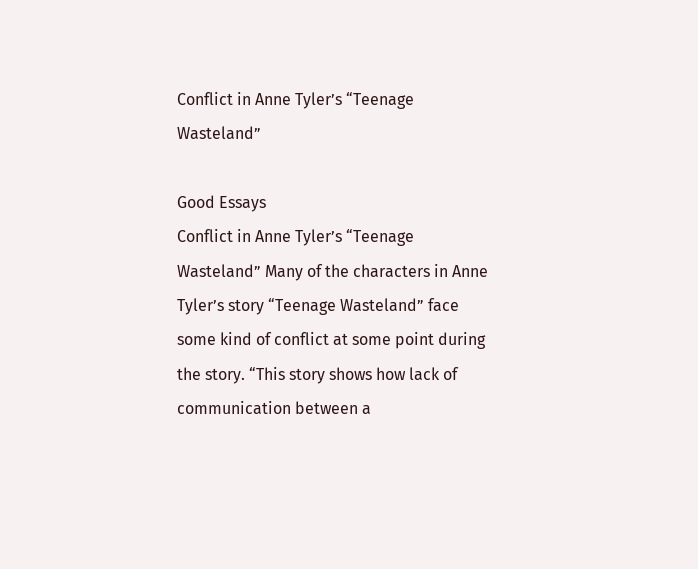Conflict in Anne Tyler’s “Teenage Wasteland”

Good Essays
Conflict in Anne Tyler’s “Teenage Wasteland” Many of the characters in Anne Tyler’s story “Teenage Wasteland” face some kind of conflict at some point during the story. “This story shows how lack of communication between a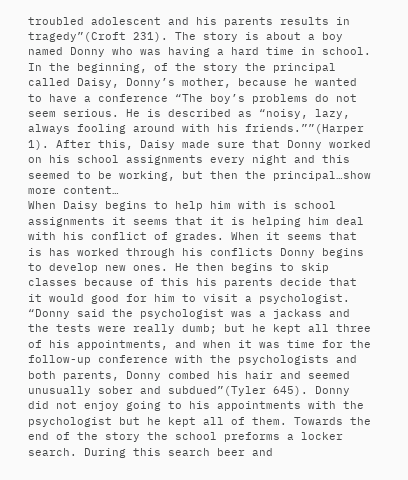troubled adolescent and his parents results in tragedy”(Croft 231). The story is about a boy named Donny who was having a hard time in school. In the beginning, of the story the principal called Daisy, Donny’s mother, because he wanted to have a conference “The boy’s problems do not seem serious. He is described as “noisy, lazy, always fooling around with his friends.””(Harper 1). After this, Daisy made sure that Donny worked on his school assignments every night and this seemed to be working, but then the principal…show more content…
When Daisy begins to help him with is school assignments it seems that it is helping him deal with his conflict of grades. When it seems that is has worked through his conflicts Donny begins to develop new ones. He then begins to skip classes because of this his parents decide that it would good for him to visit a psychologist. “Donny said the psychologist was a jackass and the tests were really dumb; but he kept all three of his appointments, and when it was time for the follow-up conference with the psychologists and both parents, Donny combed his hair and seemed unusually sober and subdued”(Tyler 645). Donny did not enjoy going to his appointments with the psychologist but he kept all of them. Towards the end of the story the school preforms a locker search. During this search beer and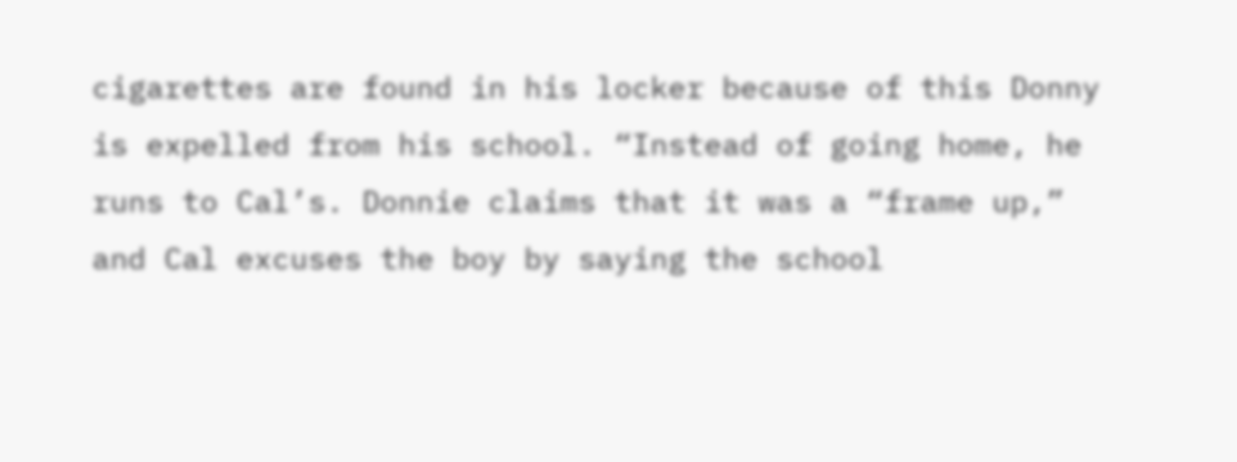cigarettes are found in his locker because of this Donny is expelled from his school. “Instead of going home, he runs to Cal’s. Donnie claims that it was a “frame up,” and Cal excuses the boy by saying the school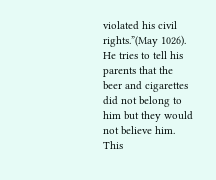violated his civil rights.”(May 1026). He tries to tell his parents that the beer and cigarettes did not belong to him but they would not believe him. This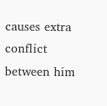causes extra conflict between him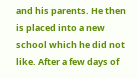and his parents. He then is placed into a new school which he did not like. After a few days of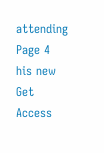attending
Page 4 his new
Get Access